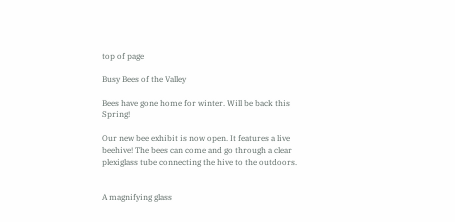top of page

Busy Bees of the Valley

Bees have gone home for winter. Will be back this Spring!

Our new bee exhibit is now open. It features a live beehive! The bees can come and go through a clear plexiglass tube connecting the hive to the outdoors.


A magnifying glass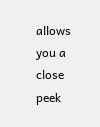allows you a close peek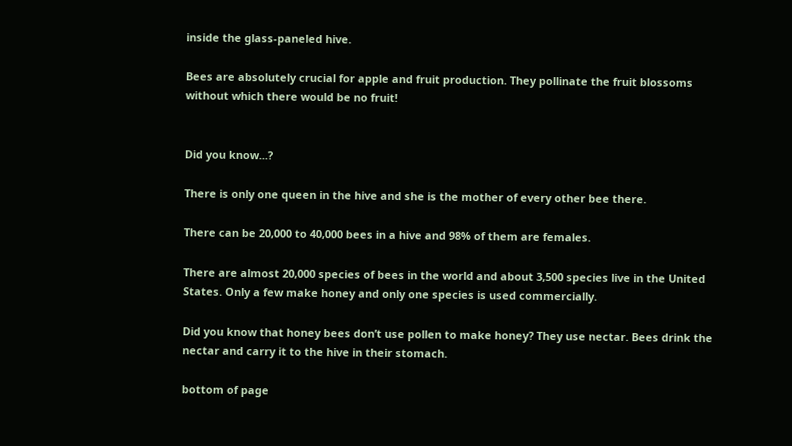inside the glass-paneled hive.

Bees are absolutely crucial for apple and fruit production. They pollinate the fruit blossoms without which there would be no fruit!


Did you know...?

There is only one queen in the hive and she is the mother of every other bee there.

There can be 20,000 to 40,000 bees in a hive and 98% of them are females.

There are almost 20,000 species of bees in the world and about 3,500 species live in the United States. Only a few make honey and only one species is used commercially.

Did you know that honey bees don’t use pollen to make honey? They use nectar. Bees drink the nectar and carry it to the hive in their stomach.

bottom of page